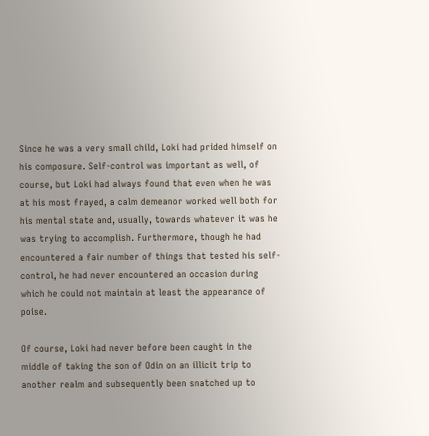Since he was a very small child, Loki had prided himself on his composure. Self-control was important as well, of course, but Loki had always found that even when he was at his most frayed, a calm demeanor worked well both for his mental state and, usually, towards whatever it was he was trying to accomplish. Furthermore, though he had encountered a fair number of things that tested his self-control, he had never encountered an occasion during which he could not maintain at least the appearance of poise.

Of course, Loki had never before been caught in the middle of taking the son of Odin on an illicit trip to another realm and subsequently been snatched up to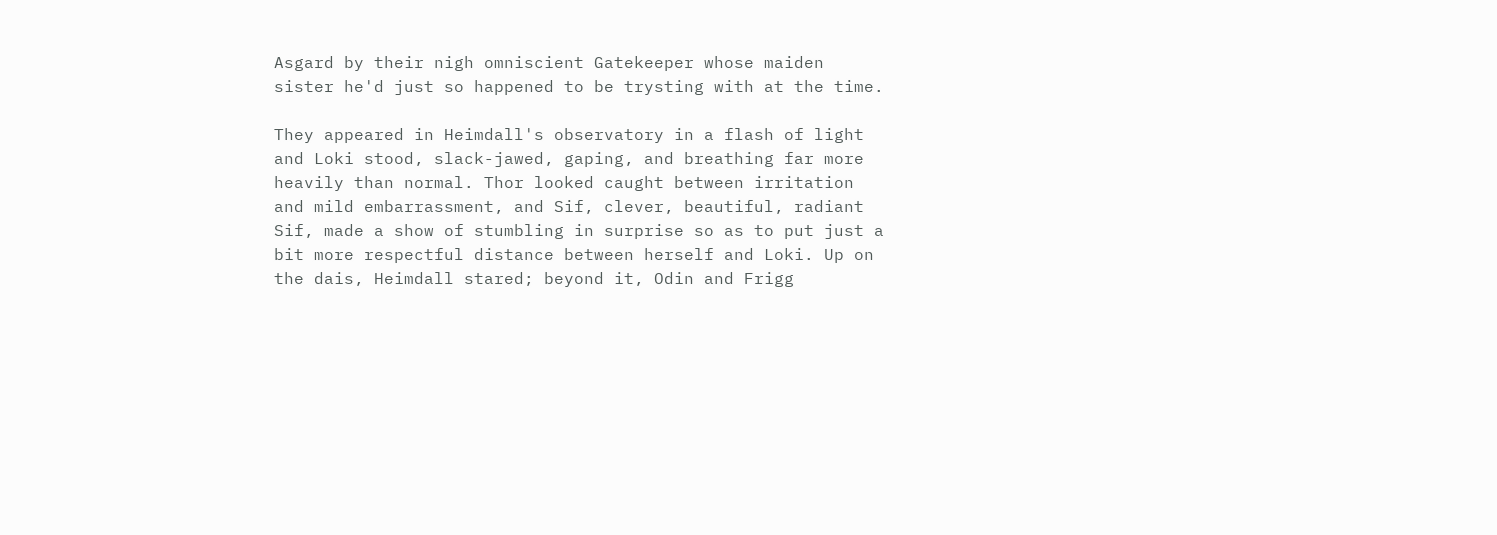Asgard by their nigh omniscient Gatekeeper whose maiden sister he'd just so happened to be trysting with at the time.

They appeared in Heimdall's observatory in a flash of light and Loki stood, slack-jawed, gaping, and breathing far more heavily than normal. Thor looked caught between irritation and mild embarrassment, and Sif, clever, beautiful, radiant Sif, made a show of stumbling in surprise so as to put just a bit more respectful distance between herself and Loki. Up on the dais, Heimdall stared; beyond it, Odin and Frigg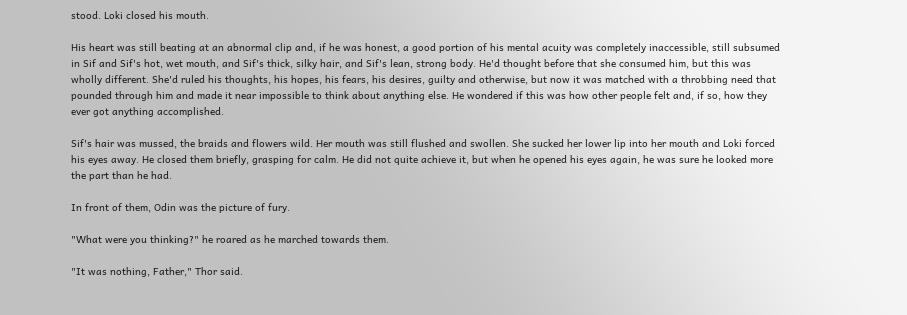stood. Loki closed his mouth.

His heart was still beating at an abnormal clip and, if he was honest, a good portion of his mental acuity was completely inaccessible, still subsumed in Sif and Sif's hot, wet mouth, and Sif's thick, silky hair, and Sif's lean, strong body. He'd thought before that she consumed him, but this was wholly different. She'd ruled his thoughts, his hopes, his fears, his desires, guilty and otherwise, but now it was matched with a throbbing need that pounded through him and made it near impossible to think about anything else. He wondered if this was how other people felt and, if so, how they ever got anything accomplished.

Sif's hair was mussed, the braids and flowers wild. Her mouth was still flushed and swollen. She sucked her lower lip into her mouth and Loki forced his eyes away. He closed them briefly, grasping for calm. He did not quite achieve it, but when he opened his eyes again, he was sure he looked more the part than he had.

In front of them, Odin was the picture of fury.

"What were you thinking?" he roared as he marched towards them.

"It was nothing, Father," Thor said.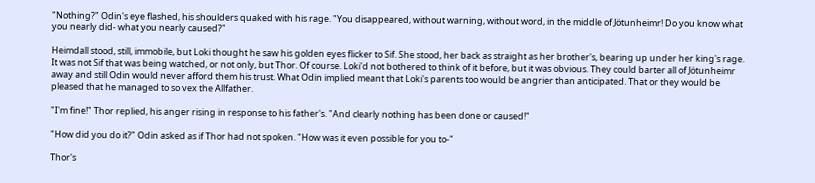"Nothing?" Odin's eye flashed, his shoulders quaked with his rage. "You disappeared, without warning, without word, in the middle of Jötunheimr! Do you know what you nearly did- what you nearly caused?"

Heimdall stood, still, immobile, but Loki thought he saw his golden eyes flicker to Sif. She stood, her back as straight as her brother's, bearing up under her king's rage. It was not Sif that was being watched, or not only, but Thor. Of course. Loki'd not bothered to think of it before, but it was obvious. They could barter all of Jötunheimr away and still Odin would never afford them his trust. What Odin implied meant that Loki's parents too would be angrier than anticipated. That or they would be pleased that he managed to so vex the Allfather.

"I'm fine!" Thor replied, his anger rising in response to his father's. "And clearly nothing has been done or caused!"

"How did you do it?" Odin asked as if Thor had not spoken. "How was it even possible for you to-"

Thor's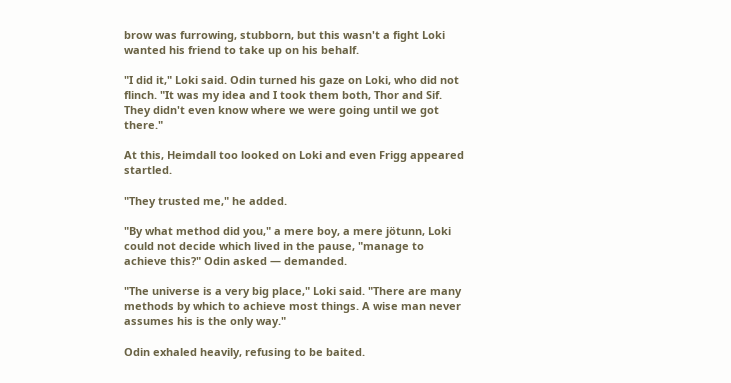brow was furrowing, stubborn, but this wasn't a fight Loki wanted his friend to take up on his behalf.

"I did it," Loki said. Odin turned his gaze on Loki, who did not flinch. "It was my idea and I took them both, Thor and Sif. They didn't even know where we were going until we got there."

At this, Heimdall too looked on Loki and even Frigg appeared startled.

"They trusted me," he added.

"By what method did you," a mere boy, a mere jötunn, Loki could not decide which lived in the pause, "manage to achieve this?" Odin asked — demanded.

"The universe is a very big place," Loki said. "There are many methods by which to achieve most things. A wise man never assumes his is the only way."

Odin exhaled heavily, refusing to be baited.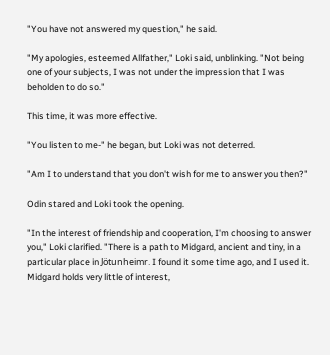"You have not answered my question," he said.

"My apologies, esteemed Allfather," Loki said, unblinking. "Not being one of your subjects, I was not under the impression that I was beholden to do so."

This time, it was more effective.

"You listen to me-" he began, but Loki was not deterred.

"Am I to understand that you don't wish for me to answer you then?"

Odin stared and Loki took the opening.

"In the interest of friendship and cooperation, I'm choosing to answer you," Loki clarified. "There is a path to Midgard, ancient and tiny, in a particular place in Jötunheimr. I found it some time ago, and I used it. Midgard holds very little of interest,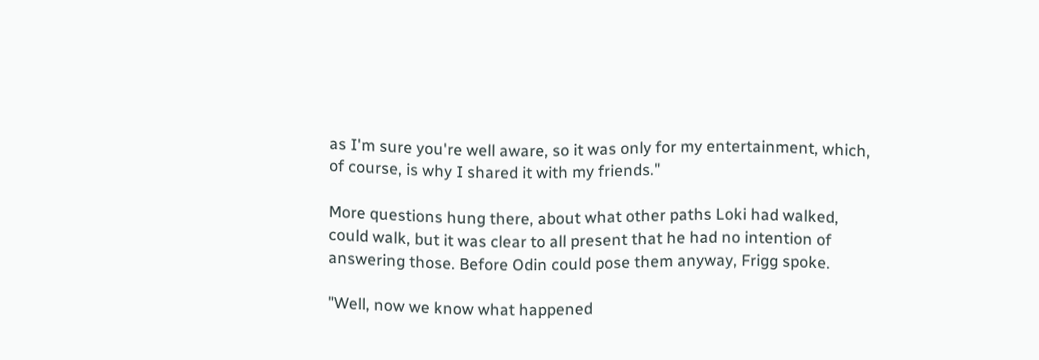as I'm sure you're well aware, so it was only for my entertainment, which, of course, is why I shared it with my friends."

More questions hung there, about what other paths Loki had walked, could walk, but it was clear to all present that he had no intention of answering those. Before Odin could pose them anyway, Frigg spoke.

"Well, now we know what happened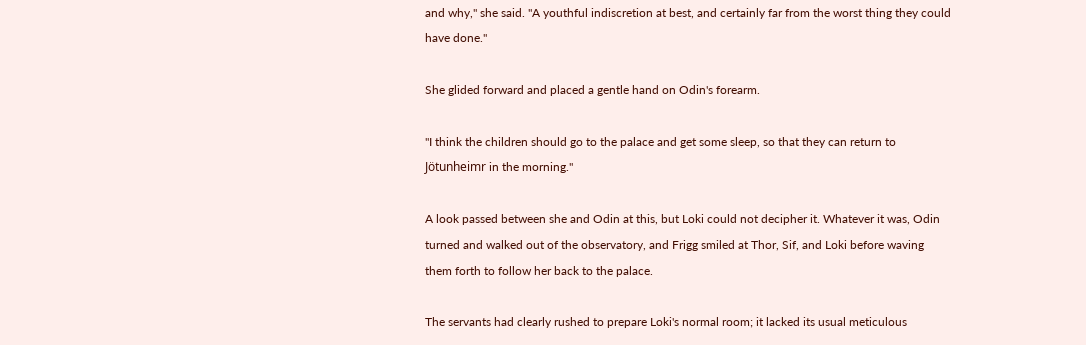and why," she said. "A youthful indiscretion at best, and certainly far from the worst thing they could have done."

She glided forward and placed a gentle hand on Odin's forearm.

"I think the children should go to the palace and get some sleep, so that they can return to Jötunheimr in the morning."

A look passed between she and Odin at this, but Loki could not decipher it. Whatever it was, Odin turned and walked out of the observatory, and Frigg smiled at Thor, Sif, and Loki before waving them forth to follow her back to the palace.

The servants had clearly rushed to prepare Loki's normal room; it lacked its usual meticulous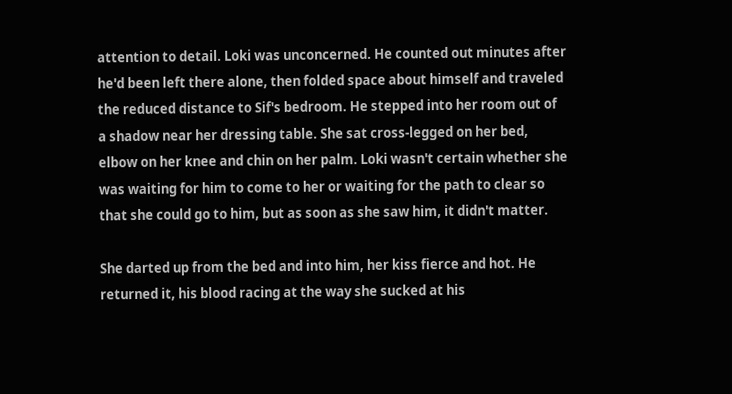attention to detail. Loki was unconcerned. He counted out minutes after he'd been left there alone, then folded space about himself and traveled the reduced distance to Sif's bedroom. He stepped into her room out of a shadow near her dressing table. She sat cross-legged on her bed, elbow on her knee and chin on her palm. Loki wasn't certain whether she was waiting for him to come to her or waiting for the path to clear so that she could go to him, but as soon as she saw him, it didn't matter.

She darted up from the bed and into him, her kiss fierce and hot. He returned it, his blood racing at the way she sucked at his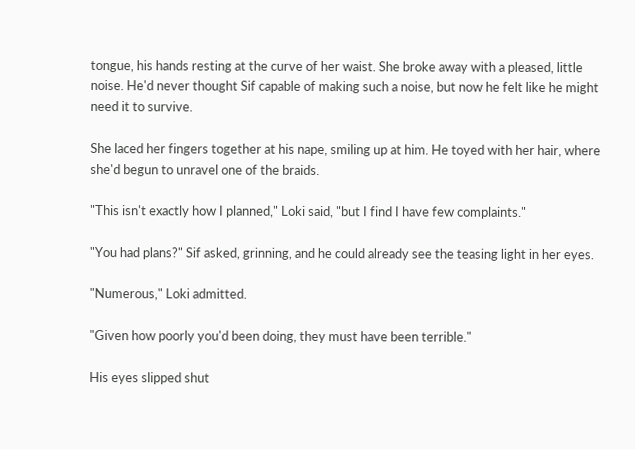tongue, his hands resting at the curve of her waist. She broke away with a pleased, little noise. He'd never thought Sif capable of making such a noise, but now he felt like he might need it to survive.

She laced her fingers together at his nape, smiling up at him. He toyed with her hair, where she'd begun to unravel one of the braids.

"This isn't exactly how I planned," Loki said, "but I find I have few complaints."

"You had plans?" Sif asked, grinning, and he could already see the teasing light in her eyes.

"Numerous," Loki admitted.

"Given how poorly you'd been doing, they must have been terrible."

His eyes slipped shut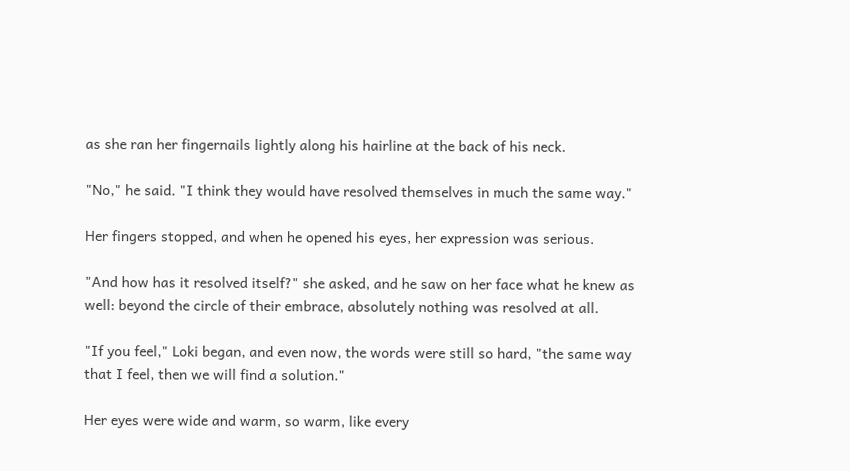as she ran her fingernails lightly along his hairline at the back of his neck.

"No," he said. "I think they would have resolved themselves in much the same way."

Her fingers stopped, and when he opened his eyes, her expression was serious.

"And how has it resolved itself?" she asked, and he saw on her face what he knew as well: beyond the circle of their embrace, absolutely nothing was resolved at all.

"If you feel," Loki began, and even now, the words were still so hard, "the same way that I feel, then we will find a solution."

Her eyes were wide and warm, so warm, like every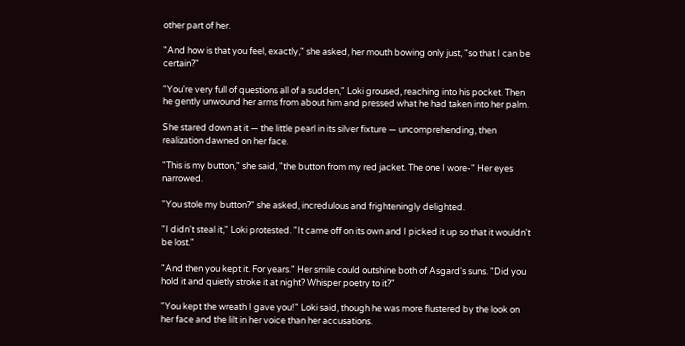other part of her.

"And how is that you feel, exactly," she asked, her mouth bowing only just, "so that I can be certain?"

"You're very full of questions all of a sudden," Loki groused, reaching into his pocket. Then he gently unwound her arms from about him and pressed what he had taken into her palm.

She stared down at it — the little pearl in its silver fixture — uncomprehending, then realization dawned on her face.

"This is my button," she said, "the button from my red jacket. The one I wore-" Her eyes narrowed.

"You stole my button?" she asked, incredulous and frighteningly delighted.

"I didn't steal it," Loki protested. "It came off on its own and I picked it up so that it wouldn't be lost."

"And then you kept it. For years." Her smile could outshine both of Asgard's suns. "Did you hold it and quietly stroke it at night? Whisper poetry to it?"

"You kept the wreath I gave you!" Loki said, though he was more flustered by the look on her face and the lilt in her voice than her accusations.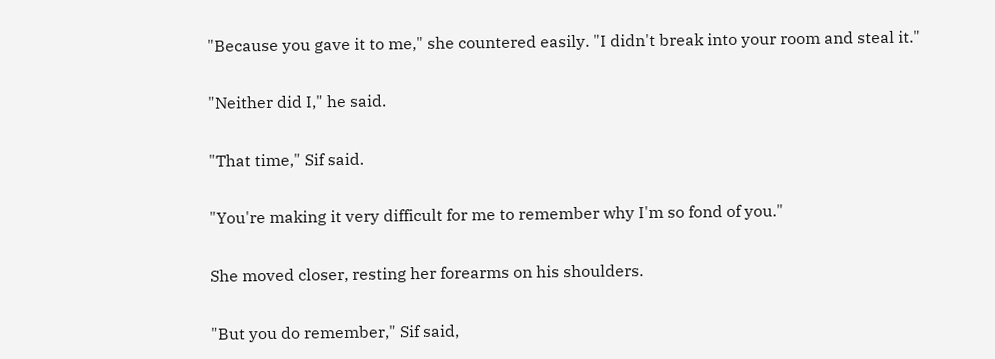"Because you gave it to me," she countered easily. "I didn't break into your room and steal it."

"Neither did I," he said.

"That time," Sif said.

"You're making it very difficult for me to remember why I'm so fond of you."

She moved closer, resting her forearms on his shoulders.

"But you do remember," Sif said,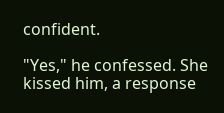confident.

"Yes," he confessed. She kissed him, a response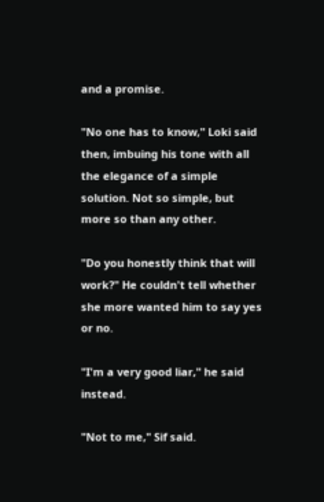and a promise.

"No one has to know," Loki said then, imbuing his tone with all the elegance of a simple solution. Not so simple, but more so than any other.

"Do you honestly think that will work?" He couldn't tell whether she more wanted him to say yes or no.

"I'm a very good liar," he said instead.

"Not to me," Sif said.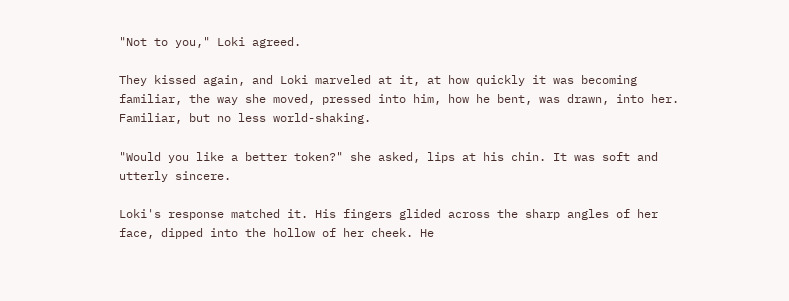"Not to you," Loki agreed.

They kissed again, and Loki marveled at it, at how quickly it was becoming familiar, the way she moved, pressed into him, how he bent, was drawn, into her. Familiar, but no less world-shaking.

"Would you like a better token?" she asked, lips at his chin. It was soft and utterly sincere.

Loki's response matched it. His fingers glided across the sharp angles of her face, dipped into the hollow of her cheek. He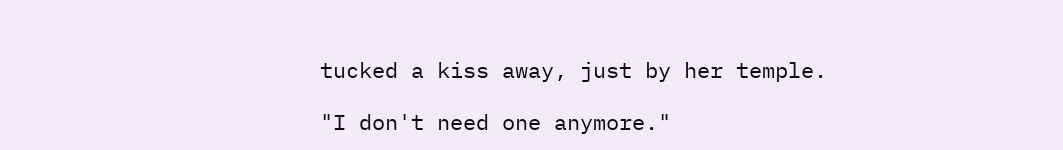tucked a kiss away, just by her temple.

"I don't need one anymore."